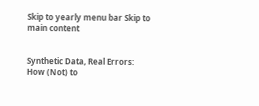Skip to yearly menu bar Skip to main content


Synthetic Data, Real Errors: How (Not) to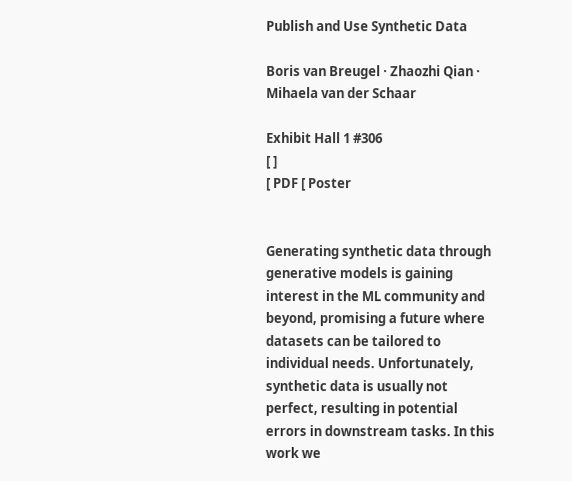Publish and Use Synthetic Data

Boris van Breugel · Zhaozhi Qian · Mihaela van der Schaar

Exhibit Hall 1 #306
[ ]
[ PDF [ Poster


Generating synthetic data through generative models is gaining interest in the ML community and beyond, promising a future where datasets can be tailored to individual needs. Unfortunately, synthetic data is usually not perfect, resulting in potential errors in downstream tasks. In this work we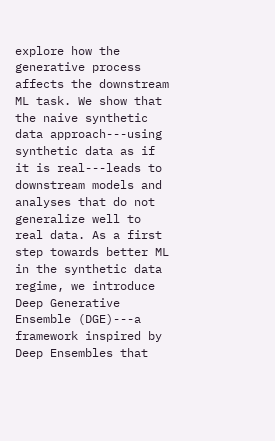explore how the generative process affects the downstream ML task. We show that the naive synthetic data approach---using synthetic data as if it is real---leads to downstream models and analyses that do not generalize well to real data. As a first step towards better ML in the synthetic data regime, we introduce Deep Generative Ensemble (DGE)---a framework inspired by Deep Ensembles that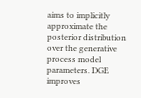aims to implicitly approximate the posterior distribution over the generative process model parameters. DGE improves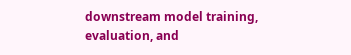downstream model training, evaluation, and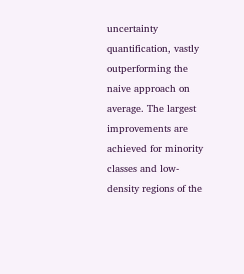uncertainty quantification, vastly outperforming the naive approach on average. The largest improvements are achieved for minority classes and low-density regions of the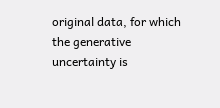original data, for which the generative uncertainty is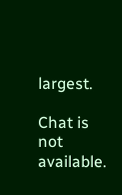largest.

Chat is not available.